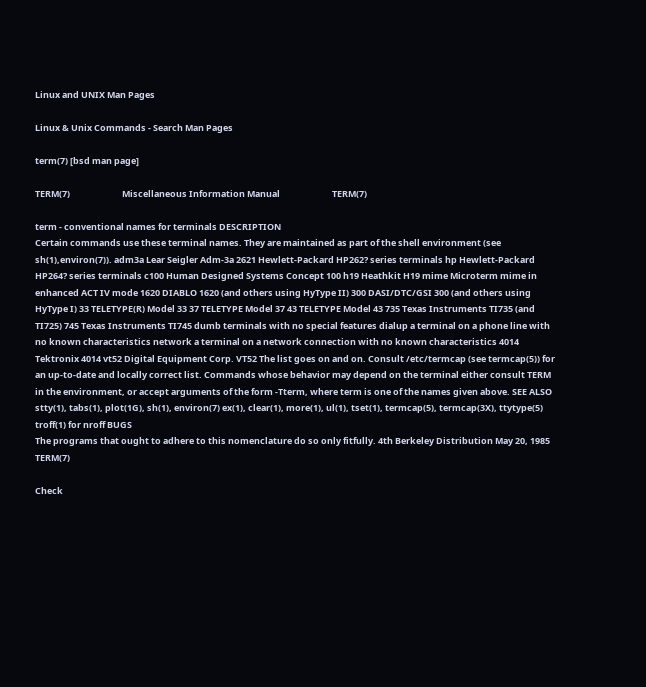Linux and UNIX Man Pages

Linux & Unix Commands - Search Man Pages

term(7) [bsd man page]

TERM(7)                          Miscellaneous Information Manual                          TERM(7)

term - conventional names for terminals DESCRIPTION
Certain commands use these terminal names. They are maintained as part of the shell environment (see sh(1),environ(7)). adm3a Lear Seigler Adm-3a 2621 Hewlett-Packard HP262? series terminals hp Hewlett-Packard HP264? series terminals c100 Human Designed Systems Concept 100 h19 Heathkit H19 mime Microterm mime in enhanced ACT IV mode 1620 DIABLO 1620 (and others using HyType II) 300 DASI/DTC/GSI 300 (and others using HyType I) 33 TELETYPE(R) Model 33 37 TELETYPE Model 37 43 TELETYPE Model 43 735 Texas Instruments TI735 (and TI725) 745 Texas Instruments TI745 dumb terminals with no special features dialup a terminal on a phone line with no known characteristics network a terminal on a network connection with no known characteristics 4014 Tektronix 4014 vt52 Digital Equipment Corp. VT52 The list goes on and on. Consult /etc/termcap (see termcap(5)) for an up-to-date and locally correct list. Commands whose behavior may depend on the terminal either consult TERM in the environment, or accept arguments of the form -Tterm, where term is one of the names given above. SEE ALSO
stty(1), tabs(1), plot(1G), sh(1), environ(7) ex(1), clear(1), more(1), ul(1), tset(1), termcap(5), termcap(3X), ttytype(5) troff(1) for nroff BUGS
The programs that ought to adhere to this nomenclature do so only fitfully. 4th Berkeley Distribution May 20, 1985 TERM(7)

Check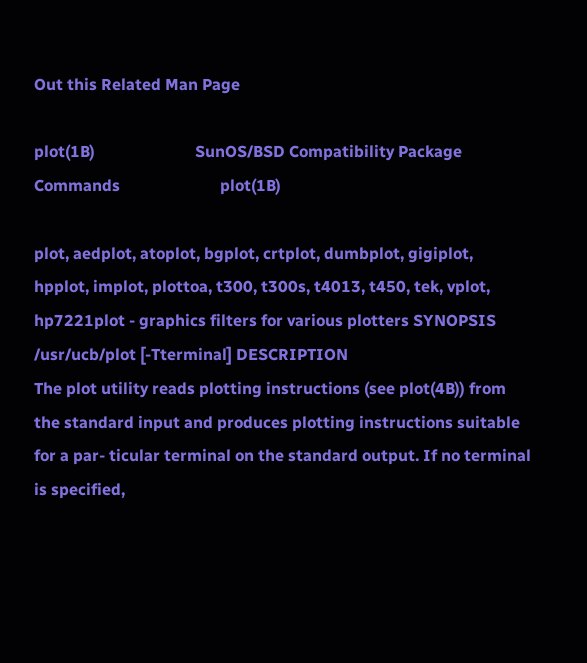Out this Related Man Page

plot(1B)                         SunOS/BSD Compatibility Package Commands                         plot(1B)

plot, aedplot, atoplot, bgplot, crtplot, dumbplot, gigiplot, hpplot, implot, plottoa, t300, t300s, t4013, t450, tek, vplot, hp7221plot - graphics filters for various plotters SYNOPSIS
/usr/ucb/plot [-Tterminal] DESCRIPTION
The plot utility reads plotting instructions (see plot(4B)) from the standard input and produces plotting instructions suitable for a par- ticular terminal on the standard output. If no terminal is specified,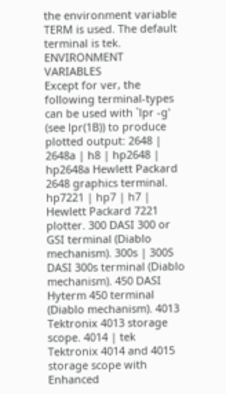the environment variable TERM is used. The default terminal is tek. ENVIRONMENT VARIABLES
Except for ver, the following terminal-types can be used with `lpr -g' (see lpr(1B)) to produce plotted output: 2648 | 2648a | h8 | hp2648 | hp2648a Hewlett Packard 2648 graphics terminal. hp7221 | hp7 | h7 | Hewlett Packard 7221 plotter. 300 DASI 300 or GSI terminal (Diablo mechanism). 300s | 300S DASI 300s terminal (Diablo mechanism). 450 DASI Hyterm 450 terminal (Diablo mechanism). 4013 Tektronix 4013 storage scope. 4014 | tek Tektronix 4014 and 4015 storage scope with Enhanced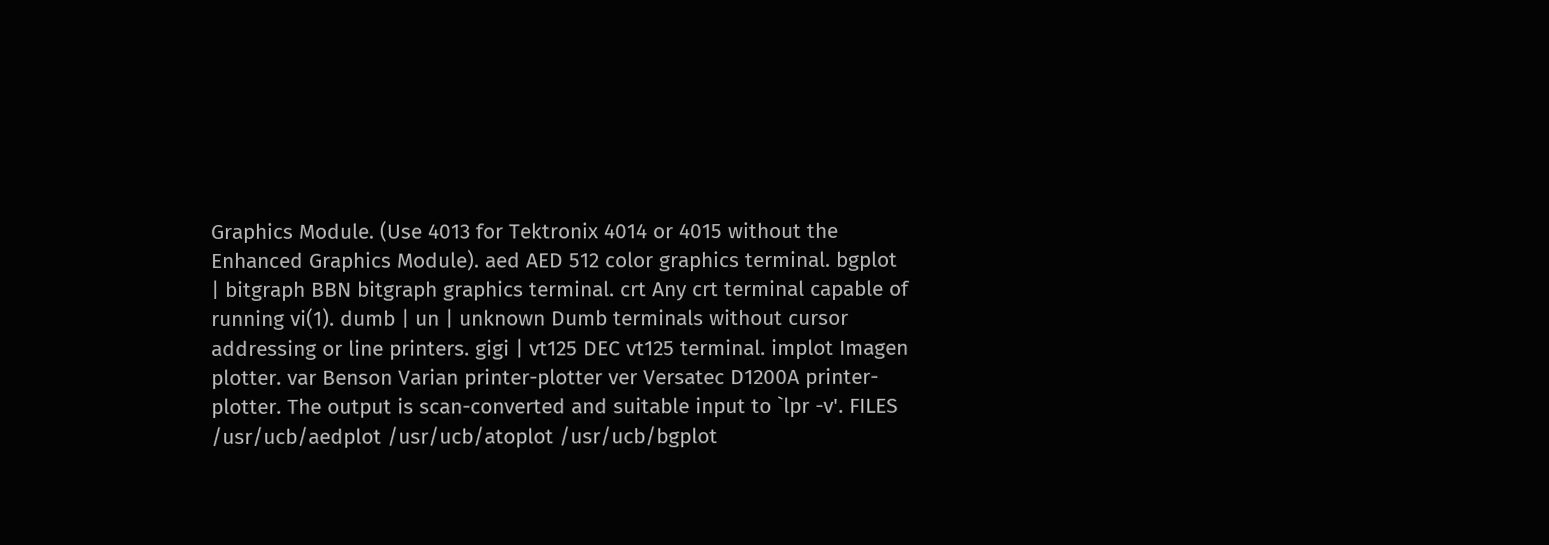Graphics Module. (Use 4013 for Tektronix 4014 or 4015 without the Enhanced Graphics Module). aed AED 512 color graphics terminal. bgplot | bitgraph BBN bitgraph graphics terminal. crt Any crt terminal capable of running vi(1). dumb | un | unknown Dumb terminals without cursor addressing or line printers. gigi | vt125 DEC vt125 terminal. implot Imagen plotter. var Benson Varian printer-plotter ver Versatec D1200A printer-plotter. The output is scan-converted and suitable input to `lpr -v'. FILES
/usr/ucb/aedplot /usr/ucb/atoplot /usr/ucb/bgplot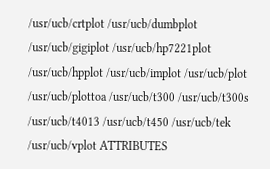/usr/ucb/crtplot /usr/ucb/dumbplot /usr/ucb/gigiplot /usr/ucb/hp7221plot /usr/ucb/hpplot /usr/ucb/implot /usr/ucb/plot /usr/ucb/plottoa /usr/ucb/t300 /usr/ucb/t300s /usr/ucb/t4013 /usr/ucb/t450 /usr/ucb/tek /usr/ucb/vplot ATTRIBUTES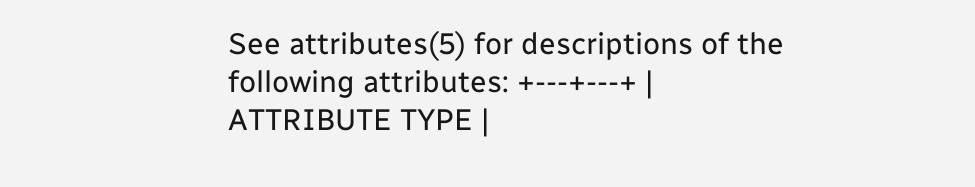See attributes(5) for descriptions of the following attributes: +---+---+ | ATTRIBUTE TYPE |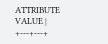ATTRIBUTE VALUE | +---+---+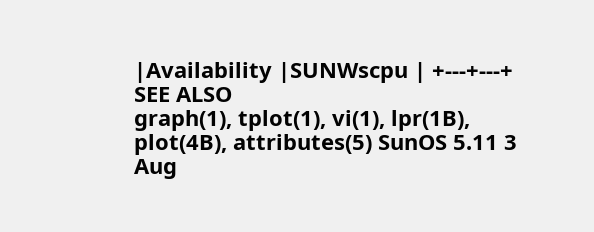|Availability |SUNWscpu | +---+---+ SEE ALSO
graph(1), tplot(1), vi(1), lpr(1B), plot(4B), attributes(5) SunOS 5.11 3 Aug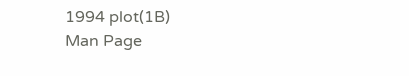1994 plot(1B)
Man Page